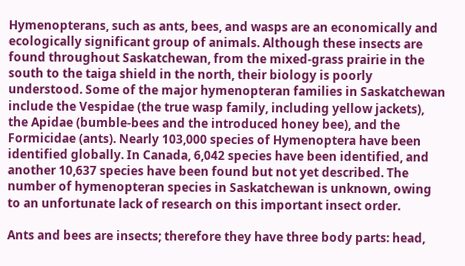Hymenopterans, such as ants, bees, and wasps are an economically and ecologically significant group of animals. Although these insects are found throughout Saskatchewan, from the mixed-grass prairie in the south to the taiga shield in the north, their biology is poorly understood. Some of the major hymenopteran families in Saskatchewan include the Vespidae (the true wasp family, including yellow jackets), the Apidae (bumble-bees and the introduced honey bee), and the Formicidae (ants). Nearly 103,000 species of Hymenoptera have been identified globally. In Canada, 6,042 species have been identified, and another 10,637 species have been found but not yet described. The number of hymenopteran species in Saskatchewan is unknown, owing to an unfortunate lack of research on this important insect order.

Ants and bees are insects; therefore they have three body parts: head,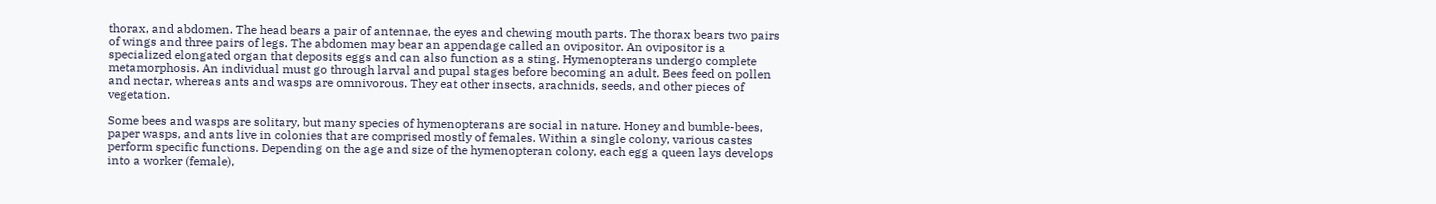thorax, and abdomen. The head bears a pair of antennae, the eyes and chewing mouth parts. The thorax bears two pairs of wings and three pairs of legs. The abdomen may bear an appendage called an ovipositor. An ovipositor is a specialized elongated organ that deposits eggs and can also function as a sting. Hymenopterans undergo complete metamorphosis. An individual must go through larval and pupal stages before becoming an adult. Bees feed on pollen and nectar, whereas ants and wasps are omnivorous. They eat other insects, arachnids, seeds, and other pieces of vegetation.

Some bees and wasps are solitary, but many species of hymenopterans are social in nature. Honey and bumble-bees, paper wasps, and ants live in colonies that are comprised mostly of females. Within a single colony, various castes perform specific functions. Depending on the age and size of the hymenopteran colony, each egg a queen lays develops into a worker (female),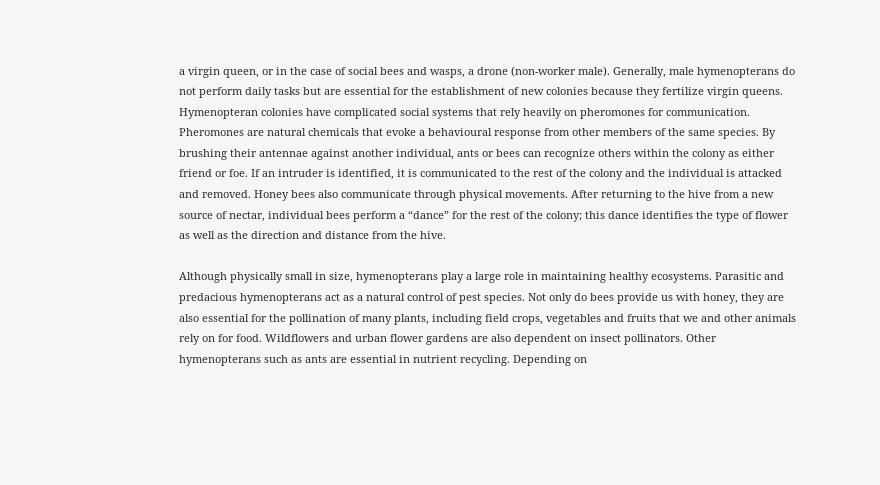a virgin queen, or in the case of social bees and wasps, a drone (non-worker male). Generally, male hymenopterans do not perform daily tasks but are essential for the establishment of new colonies because they fertilize virgin queens. Hymenopteran colonies have complicated social systems that rely heavily on pheromones for communication. Pheromones are natural chemicals that evoke a behavioural response from other members of the same species. By brushing their antennae against another individual, ants or bees can recognize others within the colony as either friend or foe. If an intruder is identified, it is communicated to the rest of the colony and the individual is attacked and removed. Honey bees also communicate through physical movements. After returning to the hive from a new source of nectar, individual bees perform a “dance” for the rest of the colony; this dance identifies the type of flower as well as the direction and distance from the hive.

Although physically small in size, hymenopterans play a large role in maintaining healthy ecosystems. Parasitic and predacious hymenopterans act as a natural control of pest species. Not only do bees provide us with honey, they are also essential for the pollination of many plants, including field crops, vegetables and fruits that we and other animals rely on for food. Wildflowers and urban flower gardens are also dependent on insect pollinators. Other hymenopterans such as ants are essential in nutrient recycling. Depending on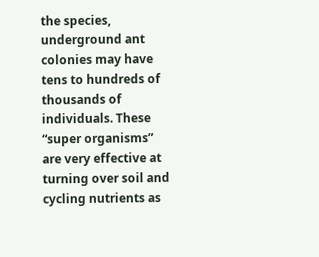the species, underground ant colonies may have tens to hundreds of thousands of individuals. These “super organisms” are very effective at turning over soil and cycling nutrients as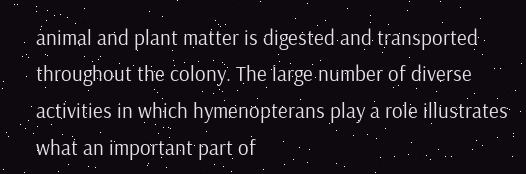animal and plant matter is digested and transported throughout the colony. The large number of diverse activities in which hymenopterans play a role illustrates what an important part of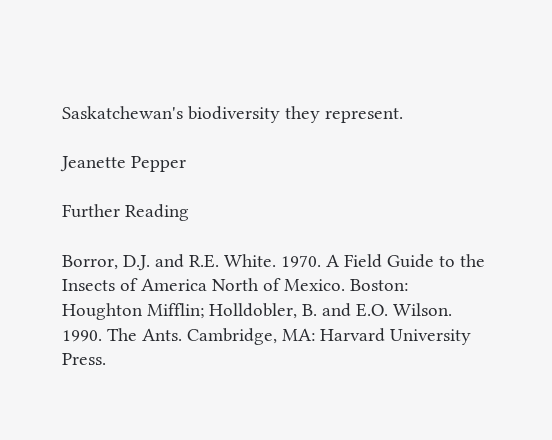Saskatchewan's biodiversity they represent.

Jeanette Pepper

Further Reading

Borror, D.J. and R.E. White. 1970. A Field Guide to the Insects of America North of Mexico. Boston: Houghton Mifflin; Holldobler, B. and E.O. Wilson. 1990. The Ants. Cambridge, MA: Harvard University Press.